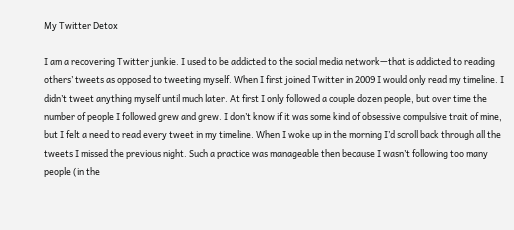My Twitter Detox

I am a recovering Twitter junkie. I used to be addicted to the social media network—that is addicted to reading others’ tweets as opposed to tweeting myself. When I first joined Twitter in 2009 I would only read my timeline. I didn’t tweet anything myself until much later. At first I only followed a couple dozen people, but over time the number of people I followed grew and grew. I don’t know if it was some kind of obsessive compulsive trait of mine, but I felt a need to read every tweet in my timeline. When I woke up in the morning I’d scroll back through all the tweets I missed the previous night. Such a practice was manageable then because I wasn’t following too many people (in the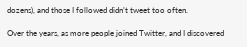dozens), and those I followed didn’t tweet too often.

Over the years, as more people joined Twitter, and I discovered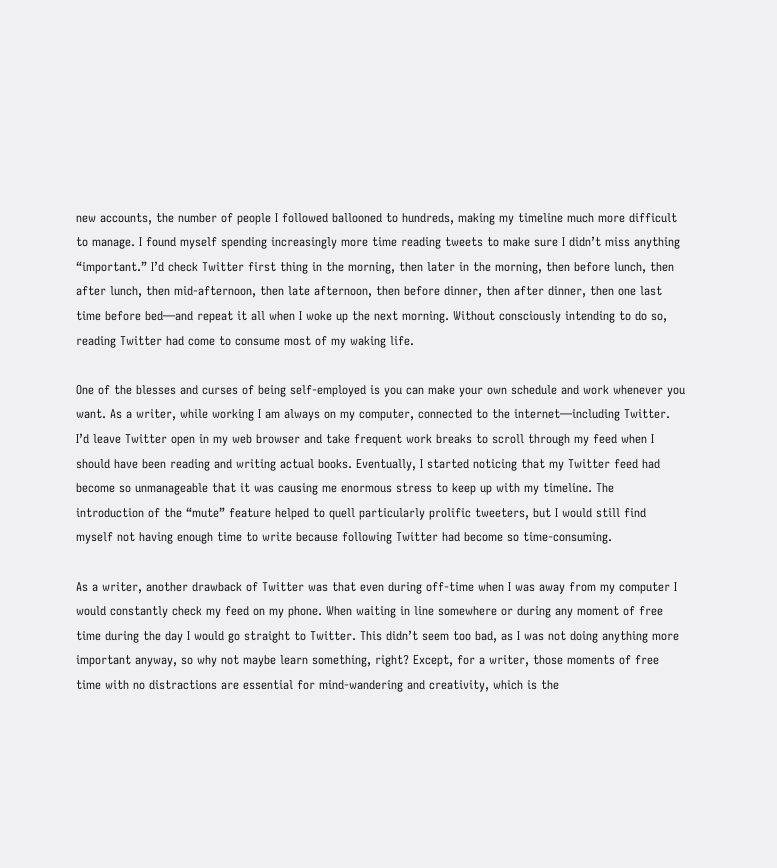new accounts, the number of people I followed ballooned to hundreds, making my timeline much more difficult to manage. I found myself spending increasingly more time reading tweets to make sure I didn’t miss anything “important.” I’d check Twitter first thing in the morning, then later in the morning, then before lunch, then after lunch, then mid-afternoon, then late afternoon, then before dinner, then after dinner, then one last time before bed—and repeat it all when I woke up the next morning. Without consciously intending to do so, reading Twitter had come to consume most of my waking life.

One of the blesses and curses of being self-employed is you can make your own schedule and work whenever you want. As a writer, while working I am always on my computer, connected to the internet—including Twitter. I’d leave Twitter open in my web browser and take frequent work breaks to scroll through my feed when I should have been reading and writing actual books. Eventually, I started noticing that my Twitter feed had become so unmanageable that it was causing me enormous stress to keep up with my timeline. The introduction of the “mute” feature helped to quell particularly prolific tweeters, but I would still find myself not having enough time to write because following Twitter had become so time-consuming.

As a writer, another drawback of Twitter was that even during off-time when I was away from my computer I would constantly check my feed on my phone. When waiting in line somewhere or during any moment of free time during the day I would go straight to Twitter. This didn’t seem too bad, as I was not doing anything more important anyway, so why not maybe learn something, right? Except, for a writer, those moments of free time with no distractions are essential for mind-wandering and creativity, which is the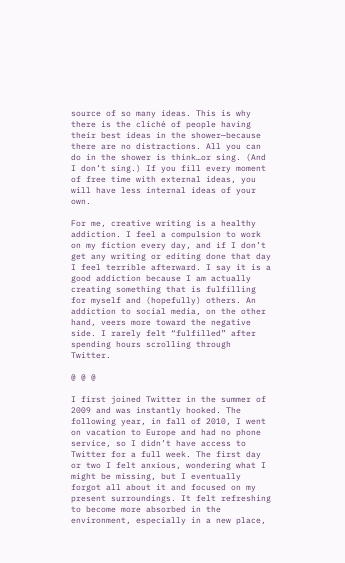source of so many ideas. This is why there is the cliché of people having their best ideas in the shower—because there are no distractions. All you can do in the shower is think…or sing. (And I don’t sing.) If you fill every moment of free time with external ideas, you will have less internal ideas of your own.

For me, creative writing is a healthy addiction. I feel a compulsion to work on my fiction every day, and if I don’t get any writing or editing done that day I feel terrible afterward. I say it is a good addiction because I am actually creating something that is fulfilling for myself and (hopefully) others. An addiction to social media, on the other hand, veers more toward the negative side. I rarely felt “fulfilled” after spending hours scrolling through Twitter.

@ @ @

I first joined Twitter in the summer of 2009 and was instantly hooked. The following year, in fall of 2010, I went on vacation to Europe and had no phone service, so I didn’t have access to Twitter for a full week. The first day or two I felt anxious, wondering what I might be missing, but I eventually forgot all about it and focused on my present surroundings. It felt refreshing to become more absorbed in the environment, especially in a new place,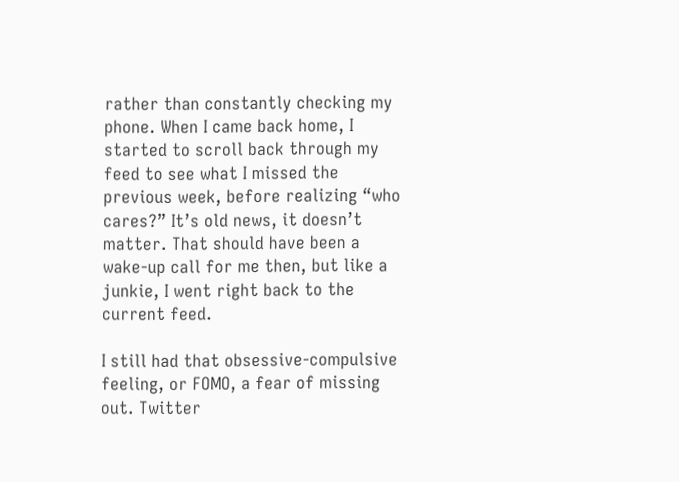rather than constantly checking my phone. When I came back home, I started to scroll back through my feed to see what I missed the previous week, before realizing “who cares?” It’s old news, it doesn’t matter. That should have been a wake-up call for me then, but like a junkie, I went right back to the current feed.

I still had that obsessive-compulsive feeling, or FOMO, a fear of missing out. Twitter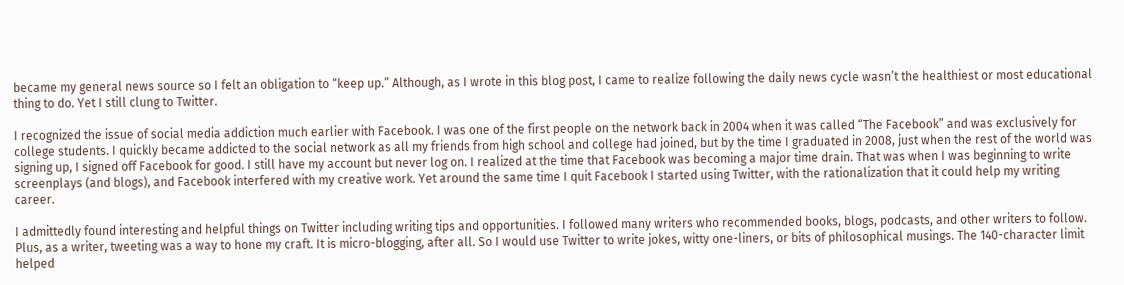became my general news source so I felt an obligation to “keep up.” Although, as I wrote in this blog post, I came to realize following the daily news cycle wasn’t the healthiest or most educational thing to do. Yet I still clung to Twitter.

I recognized the issue of social media addiction much earlier with Facebook. I was one of the first people on the network back in 2004 when it was called “The Facebook” and was exclusively for college students. I quickly became addicted to the social network as all my friends from high school and college had joined, but by the time I graduated in 2008, just when the rest of the world was signing up, I signed off Facebook for good. I still have my account but never log on. I realized at the time that Facebook was becoming a major time drain. That was when I was beginning to write screenplays (and blogs), and Facebook interfered with my creative work. Yet around the same time I quit Facebook I started using Twitter, with the rationalization that it could help my writing career.

I admittedly found interesting and helpful things on Twitter including writing tips and opportunities. I followed many writers who recommended books, blogs, podcasts, and other writers to follow. Plus, as a writer, tweeting was a way to hone my craft. It is micro-blogging, after all. So I would use Twitter to write jokes, witty one-liners, or bits of philosophical musings. The 140-character limit helped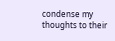condense my thoughts to their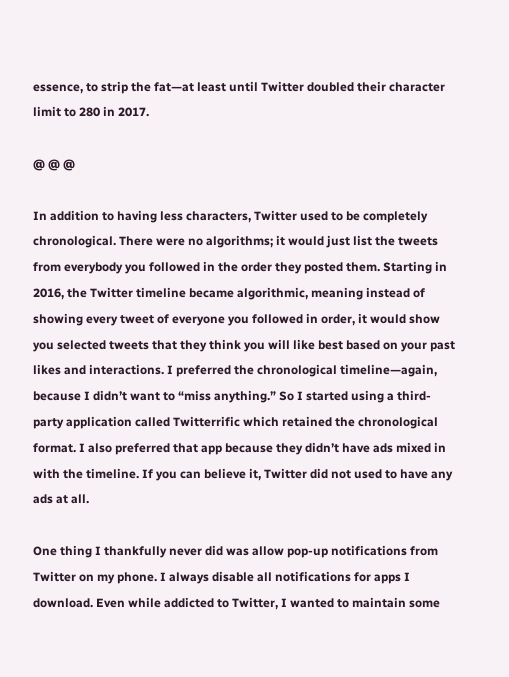essence, to strip the fat—at least until Twitter doubled their character limit to 280 in 2017.

@ @ @

In addition to having less characters, Twitter used to be completely chronological. There were no algorithms; it would just list the tweets from everybody you followed in the order they posted them. Starting in 2016, the Twitter timeline became algorithmic, meaning instead of showing every tweet of everyone you followed in order, it would show you selected tweets that they think you will like best based on your past likes and interactions. I preferred the chronological timeline—again, because I didn’t want to “miss anything.” So I started using a third-party application called Twitterrific which retained the chronological format. I also preferred that app because they didn’t have ads mixed in with the timeline. If you can believe it, Twitter did not used to have any ads at all.

One thing I thankfully never did was allow pop-up notifications from Twitter on my phone. I always disable all notifications for apps I download. Even while addicted to Twitter, I wanted to maintain some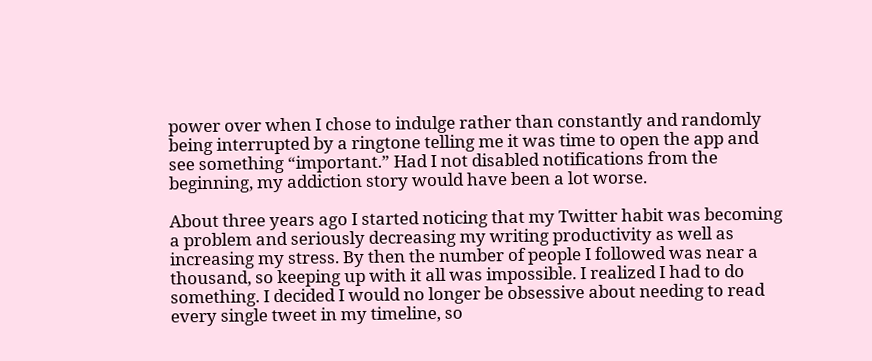power over when I chose to indulge rather than constantly and randomly being interrupted by a ringtone telling me it was time to open the app and see something “important.” Had I not disabled notifications from the beginning, my addiction story would have been a lot worse.

About three years ago I started noticing that my Twitter habit was becoming a problem and seriously decreasing my writing productivity as well as increasing my stress. By then the number of people I followed was near a thousand, so keeping up with it all was impossible. I realized I had to do something. I decided I would no longer be obsessive about needing to read every single tweet in my timeline, so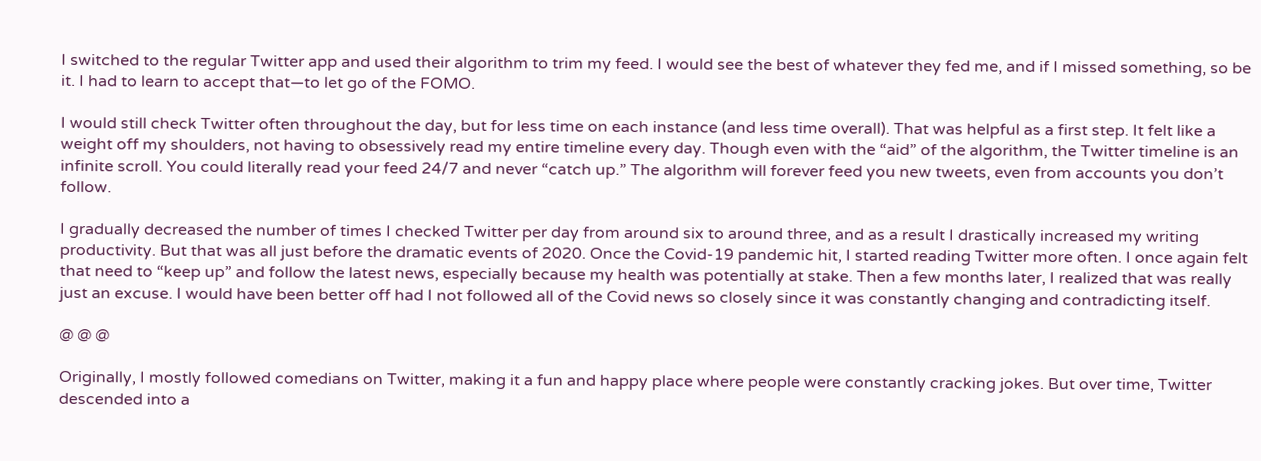I switched to the regular Twitter app and used their algorithm to trim my feed. I would see the best of whatever they fed me, and if I missed something, so be it. I had to learn to accept that—to let go of the FOMO.

I would still check Twitter often throughout the day, but for less time on each instance (and less time overall). That was helpful as a first step. It felt like a weight off my shoulders, not having to obsessively read my entire timeline every day. Though even with the “aid” of the algorithm, the Twitter timeline is an infinite scroll. You could literally read your feed 24/7 and never “catch up.” The algorithm will forever feed you new tweets, even from accounts you don’t follow.

I gradually decreased the number of times I checked Twitter per day from around six to around three, and as a result I drastically increased my writing productivity. But that was all just before the dramatic events of 2020. Once the Covid-19 pandemic hit, I started reading Twitter more often. I once again felt that need to “keep up” and follow the latest news, especially because my health was potentially at stake. Then a few months later, I realized that was really just an excuse. I would have been better off had I not followed all of the Covid news so closely since it was constantly changing and contradicting itself.

@ @ @

Originally, I mostly followed comedians on Twitter, making it a fun and happy place where people were constantly cracking jokes. But over time, Twitter descended into a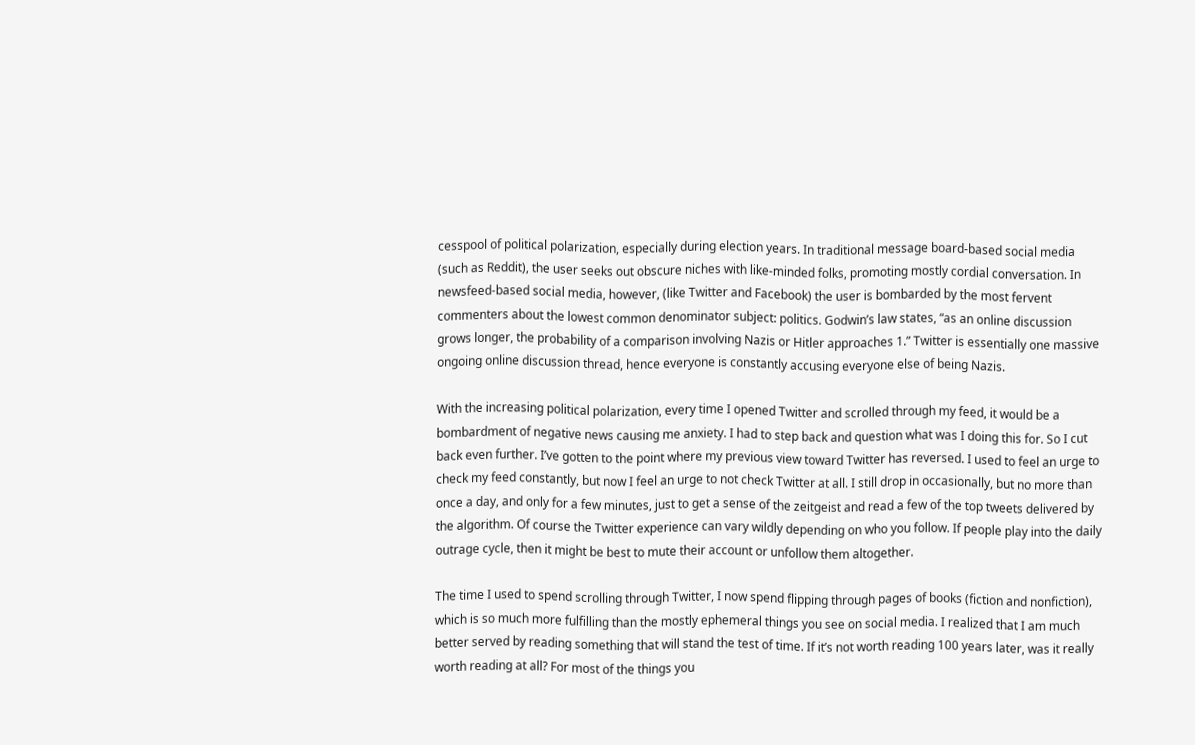cesspool of political polarization, especially during election years. In traditional message board-based social media (such as Reddit), the user seeks out obscure niches with like-minded folks, promoting mostly cordial conversation. In newsfeed-based social media, however, (like Twitter and Facebook) the user is bombarded by the most fervent commenters about the lowest common denominator subject: politics. Godwin’s law states, “as an online discussion grows longer, the probability of a comparison involving Nazis or Hitler approaches 1.” Twitter is essentially one massive ongoing online discussion thread, hence everyone is constantly accusing everyone else of being Nazis.

With the increasing political polarization, every time I opened Twitter and scrolled through my feed, it would be a bombardment of negative news causing me anxiety. I had to step back and question what was I doing this for. So I cut back even further. I’ve gotten to the point where my previous view toward Twitter has reversed. I used to feel an urge to check my feed constantly, but now I feel an urge to not check Twitter at all. I still drop in occasionally, but no more than once a day, and only for a few minutes, just to get a sense of the zeitgeist and read a few of the top tweets delivered by the algorithm. Of course the Twitter experience can vary wildly depending on who you follow. If people play into the daily outrage cycle, then it might be best to mute their account or unfollow them altogether.

The time I used to spend scrolling through Twitter, I now spend flipping through pages of books (fiction and nonfiction), which is so much more fulfilling than the mostly ephemeral things you see on social media. I realized that I am much better served by reading something that will stand the test of time. If it’s not worth reading 100 years later, was it really worth reading at all? For most of the things you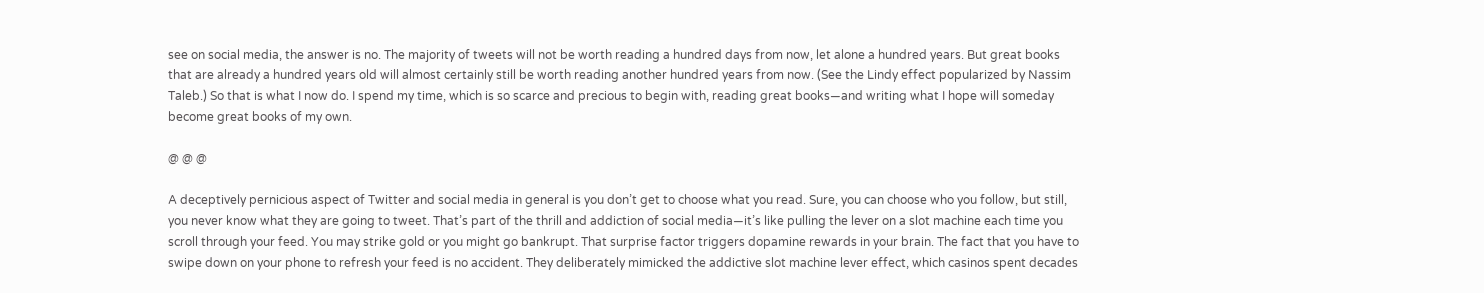see on social media, the answer is no. The majority of tweets will not be worth reading a hundred days from now, let alone a hundred years. But great books that are already a hundred years old will almost certainly still be worth reading another hundred years from now. (See the Lindy effect popularized by Nassim Taleb.) So that is what I now do. I spend my time, which is so scarce and precious to begin with, reading great books—and writing what I hope will someday become great books of my own.

@ @ @

A deceptively pernicious aspect of Twitter and social media in general is you don’t get to choose what you read. Sure, you can choose who you follow, but still, you never know what they are going to tweet. That’s part of the thrill and addiction of social media—it’s like pulling the lever on a slot machine each time you scroll through your feed. You may strike gold or you might go bankrupt. That surprise factor triggers dopamine rewards in your brain. The fact that you have to swipe down on your phone to refresh your feed is no accident. They deliberately mimicked the addictive slot machine lever effect, which casinos spent decades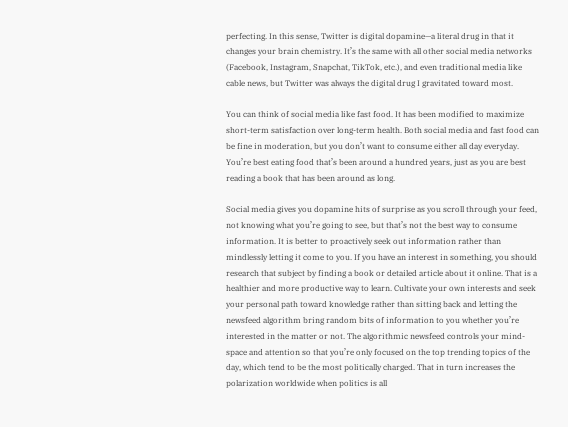perfecting. In this sense, Twitter is digital dopamine—a literal drug in that it changes your brain chemistry. It’s the same with all other social media networks (Facebook, Instagram, Snapchat, TikTok, etc.), and even traditional media like cable news, but Twitter was always the digital drug I gravitated toward most.

You can think of social media like fast food. It has been modified to maximize short-term satisfaction over long-term health. Both social media and fast food can be fine in moderation, but you don’t want to consume either all day everyday. You’re best eating food that’s been around a hundred years, just as you are best reading a book that has been around as long.

Social media gives you dopamine hits of surprise as you scroll through your feed, not knowing what you’re going to see, but that’s not the best way to consume information. It is better to proactively seek out information rather than mindlessly letting it come to you. If you have an interest in something, you should research that subject by finding a book or detailed article about it online. That is a healthier and more productive way to learn. Cultivate your own interests and seek your personal path toward knowledge rather than sitting back and letting the newsfeed algorithm bring random bits of information to you whether you’re interested in the matter or not. The algorithmic newsfeed controls your mind-space and attention so that you’re only focused on the top trending topics of the day, which tend to be the most politically charged. That in turn increases the polarization worldwide when politics is all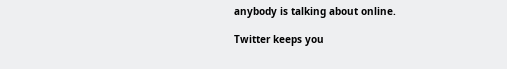anybody is talking about online.

Twitter keeps you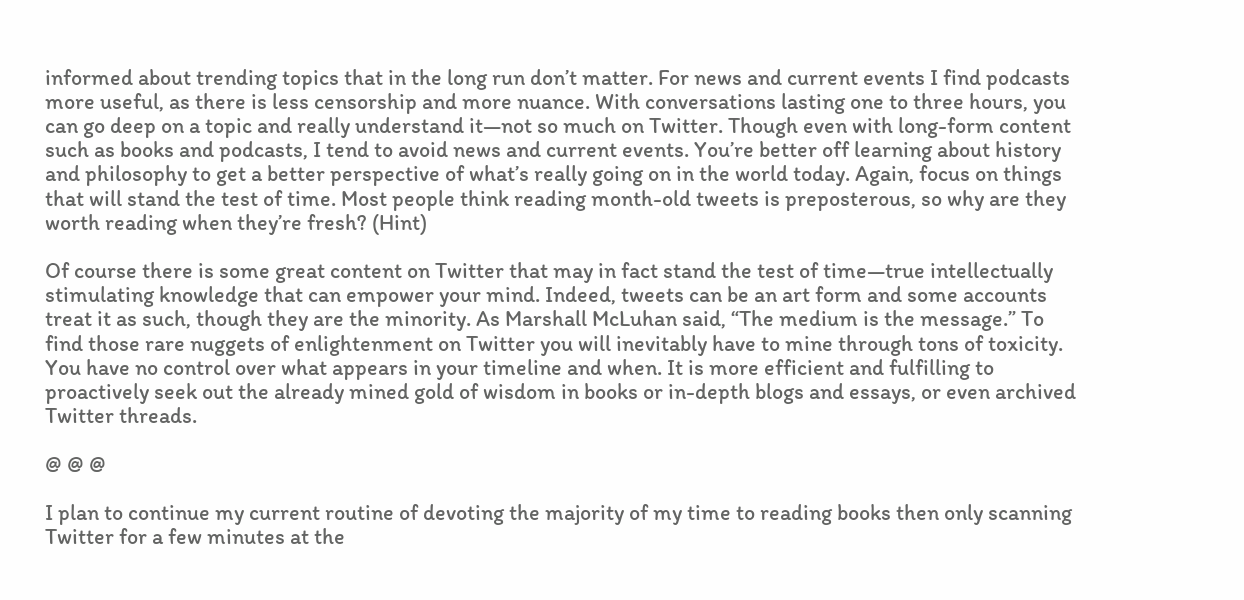informed about trending topics that in the long run don’t matter. For news and current events I find podcasts more useful, as there is less censorship and more nuance. With conversations lasting one to three hours, you can go deep on a topic and really understand it—not so much on Twitter. Though even with long-form content such as books and podcasts, I tend to avoid news and current events. You’re better off learning about history and philosophy to get a better perspective of what’s really going on in the world today. Again, focus on things that will stand the test of time. Most people think reading month-old tweets is preposterous, so why are they worth reading when they’re fresh? (Hint)

Of course there is some great content on Twitter that may in fact stand the test of time—true intellectually stimulating knowledge that can empower your mind. Indeed, tweets can be an art form and some accounts treat it as such, though they are the minority. As Marshall McLuhan said, “The medium is the message.” To find those rare nuggets of enlightenment on Twitter you will inevitably have to mine through tons of toxicity. You have no control over what appears in your timeline and when. It is more efficient and fulfilling to proactively seek out the already mined gold of wisdom in books or in-depth blogs and essays, or even archived Twitter threads.

@ @ @

I plan to continue my current routine of devoting the majority of my time to reading books then only scanning Twitter for a few minutes at the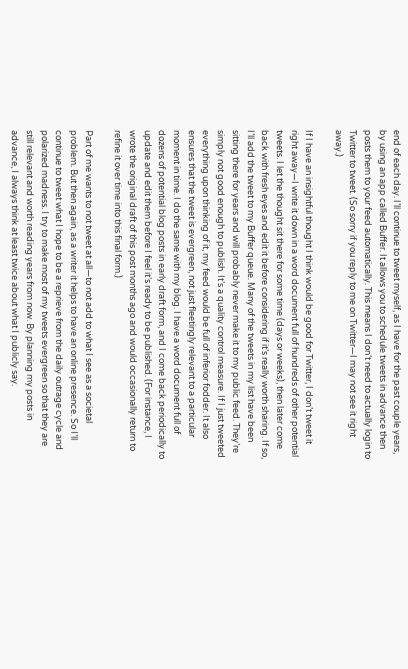end of each day. I’ll continue to tweet myself, as I have for the past couple years, by using an app called Buffer. It allows you to schedule tweets in advance then posts them to your feed automatically. This means I don’t need to actually login to Twitter to tweet. (So sorry if you reply to me on Twitter—I may not see it right away.)

If I have an insightful thought I think would be good for Twitter, I don’t tweet it right away—I write it down in a word document full of hundreds of other potential tweets. I let the thought sit there for some time (days or weeks), then later come back with fresh eyes and edit it before considering if it’s really worth sharing. If so, I’ll add the tweet to my Buffer queue. Many of the tweets in my list have been sitting there for years and will probably never make it to my public feed. They’re simply not good enough to publish. It’s a quality control measure. If I just tweeted everything upon thinking of it, my feed would be full of inferior fodder. It also ensures that the tweet is evergreen, not just fleetingly relevant to a particular moment in time. I do the same with my blog. I have a word document full of dozens of potential blog posts in early draft form, and I come back periodically to update and edit them before I feel it’s ready to be published. (For instance, I wrote the original draft of this post months ago and would occasionally return to refine it over time into this final form.)

Part of me wants to not tweet at all—to not add to what I see as a societal problem. But then again, as a writer it helps to have an online presence. So I’ll continue to tweet what I hope to be a reprieve from the daily outrage cycle and polarized madness. I try to make most of my tweets evergreen so that they are still relevant and worth reading years from now. By planning my posts in advance, I always think at least twice about what I publicly say.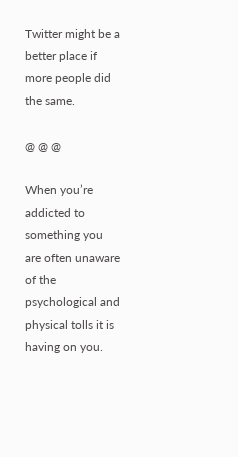Twitter might be a better place if more people did the same.

@ @ @

When you’re addicted to something you are often unaware of the psychological and physical tolls it is having on you.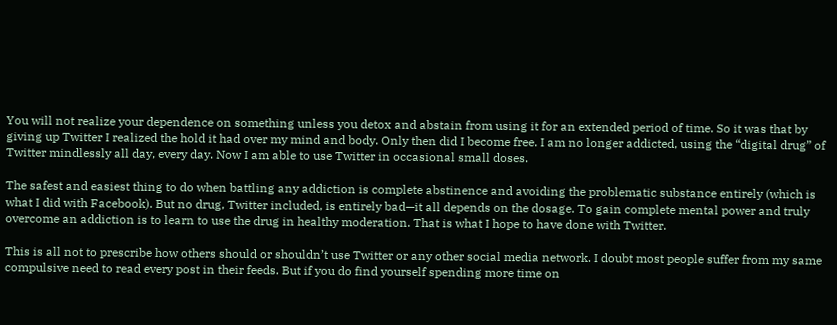You will not realize your dependence on something unless you detox and abstain from using it for an extended period of time. So it was that by giving up Twitter I realized the hold it had over my mind and body. Only then did I become free. I am no longer addicted, using the “digital drug” of Twitter mindlessly all day, every day. Now I am able to use Twitter in occasional small doses.

The safest and easiest thing to do when battling any addiction is complete abstinence and avoiding the problematic substance entirely (which is what I did with Facebook). But no drug, Twitter included, is entirely bad—it all depends on the dosage. To gain complete mental power and truly overcome an addiction is to learn to use the drug in healthy moderation. That is what I hope to have done with Twitter.

This is all not to prescribe how others should or shouldn’t use Twitter or any other social media network. I doubt most people suffer from my same compulsive need to read every post in their feeds. But if you do find yourself spending more time on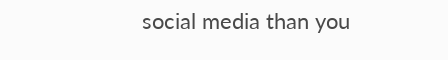social media than you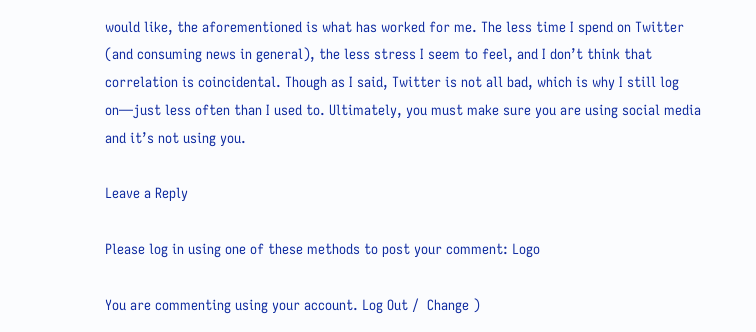would like, the aforementioned is what has worked for me. The less time I spend on Twitter (and consuming news in general), the less stress I seem to feel, and I don’t think that correlation is coincidental. Though as I said, Twitter is not all bad, which is why I still log on—just less often than I used to. Ultimately, you must make sure you are using social media and it’s not using you.

Leave a Reply

Please log in using one of these methods to post your comment: Logo

You are commenting using your account. Log Out /  Change )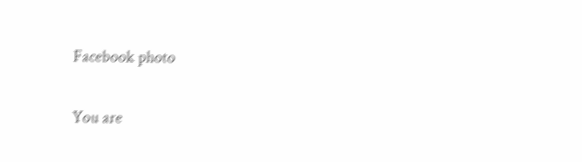Facebook photo

You are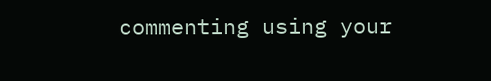commenting using your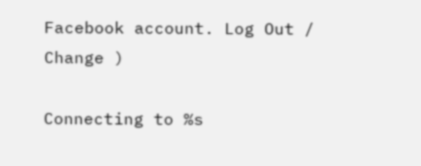Facebook account. Log Out /  Change )

Connecting to %s